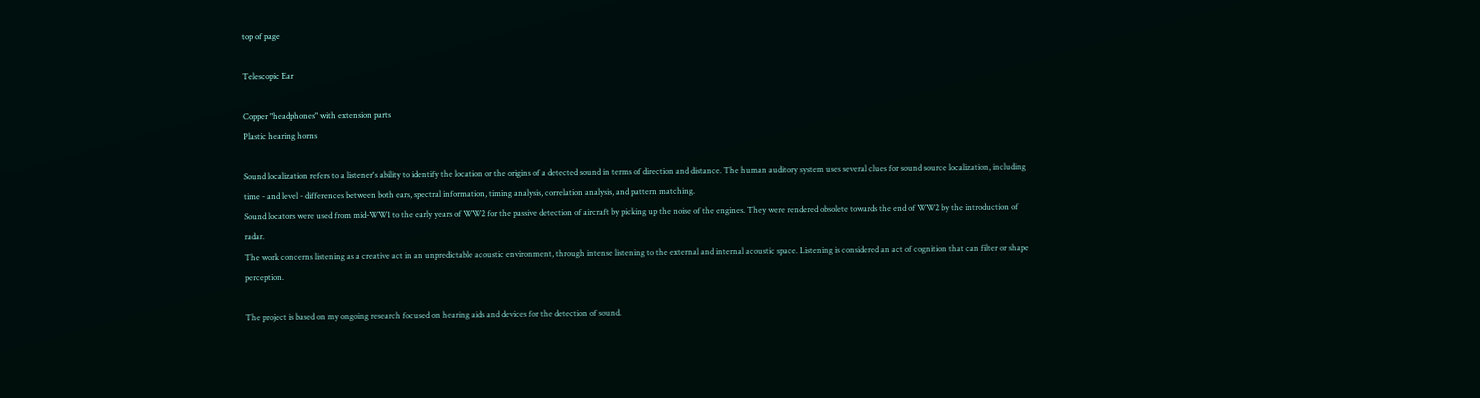top of page

Telescopic Ear

Copper "headphones" with extension parts
Plastic hearing horns

Sound localization refers to a listener's ability to identify the location or the origins of a detected sound in terms of direction and distance. The human auditory system uses several clues for sound source localization, including time - and level - differences between both ears, spectral information, timing analysis, correlation analysis, and pattern matching.
Sound locators were used from mid-WW1 to the early years of WW2 for the passive detection of aircraft by picking up the noise of the engines. They were rendered obsolete towards the end of WW2 by the introduction of radar.
The work concerns listening as a creative act in an unpredictable acoustic environment, through intense listening to the external and internal acoustic space. Listening is considered an act of cognition that can filter or shape perception.

The project is based on my ongoing research focused on hearing aids and devices for the detection of sound.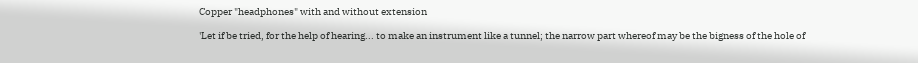Copper "headphones" with and without extension

'Let if be tried, for the help of hearing... to make an instrument like a tunnel; the narrow part whereof may be the bigness of the hole of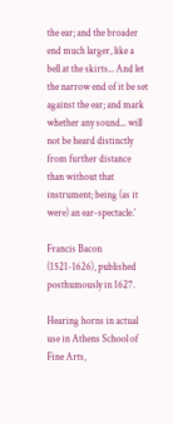the ear; and the broader end much larger, like a bell at the skirts... And let the narrow end of it be set against the ear; and mark whether any sound... will not be heard distinctly from further distance than without that instrument; being (as it were) an ear-spectacle.'

Francis Bacon (1521-1626), published posthumously in 1627.

Hearing horns in actual use in Athens School of Fine Arts,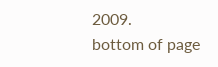2009.
bottom of page